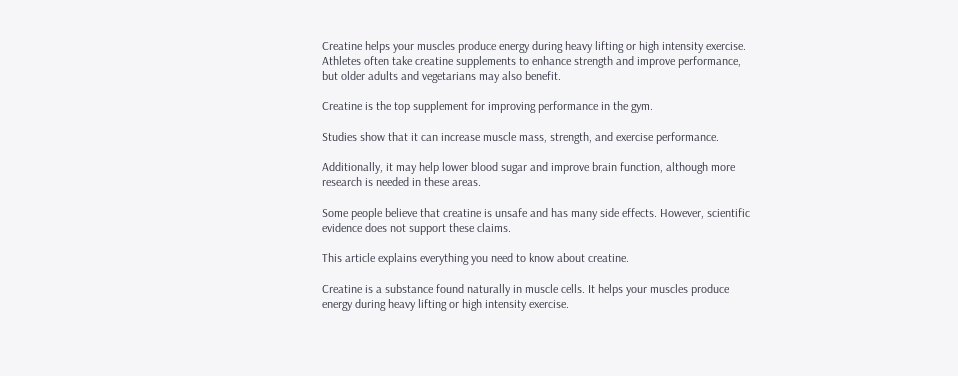Creatine helps your muscles produce energy during heavy lifting or high intensity exercise. Athletes often take creatine supplements to enhance strength and improve performance, but older adults and vegetarians may also benefit.

Creatine is the top supplement for improving performance in the gym.

Studies show that it can increase muscle mass, strength, and exercise performance.

Additionally, it may help lower blood sugar and improve brain function, although more research is needed in these areas.

Some people believe that creatine is unsafe and has many side effects. However, scientific evidence does not support these claims.

This article explains everything you need to know about creatine.

Creatine is a substance found naturally in muscle cells. It helps your muscles produce energy during heavy lifting or high intensity exercise.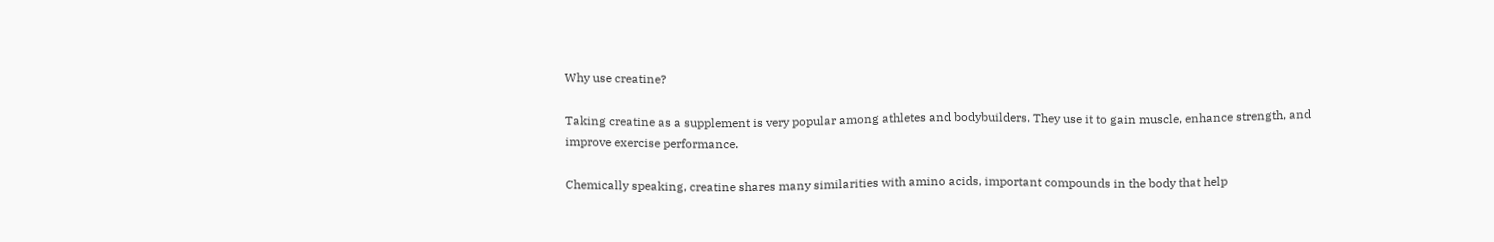Why use creatine?

Taking creatine as a supplement is very popular among athletes and bodybuilders. They use it to gain muscle, enhance strength, and improve exercise performance.

Chemically speaking, creatine shares many similarities with amino acids, important compounds in the body that help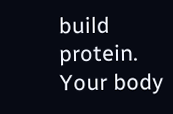build protein. Your body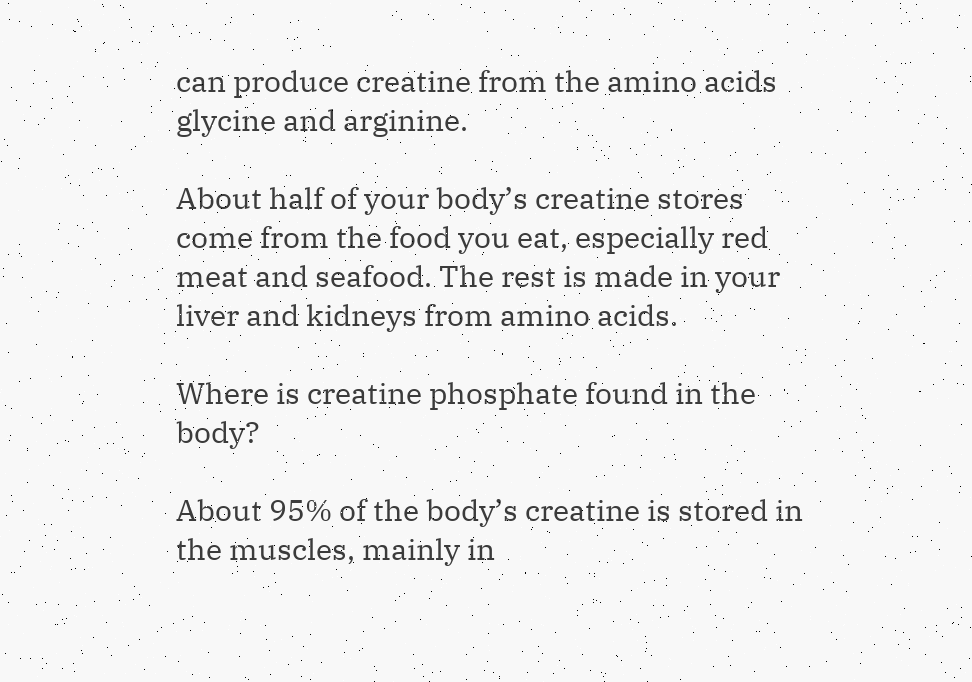can produce creatine from the amino acids glycine and arginine.

About half of your body’s creatine stores come from the food you eat, especially red meat and seafood. The rest is made in your liver and kidneys from amino acids.

Where is creatine phosphate found in the body?

About 95% of the body’s creatine is stored in the muscles, mainly in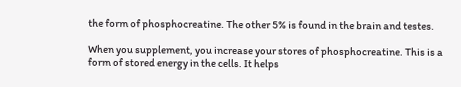the form of phosphocreatine. The other 5% is found in the brain and testes.

When you supplement, you increase your stores of phosphocreatine. This is a form of stored energy in the cells. It helps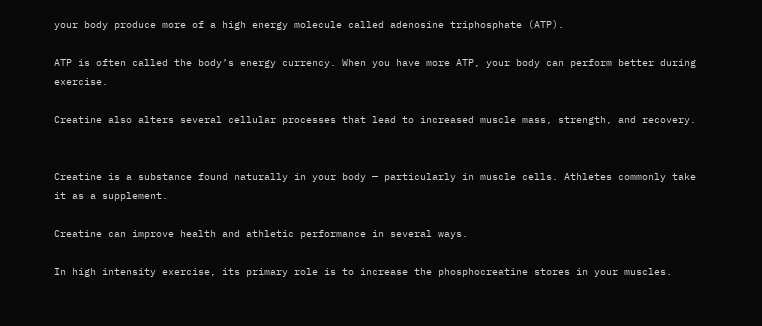your body produce more of a high energy molecule called adenosine triphosphate (ATP).

ATP is often called the body’s energy currency. When you have more ATP, your body can perform better during exercise.

Creatine also alters several cellular processes that lead to increased muscle mass, strength, and recovery.


Creatine is a substance found naturally in your body — particularly in muscle cells. Athletes commonly take it as a supplement.

Creatine can improve health and athletic performance in several ways.

In high intensity exercise, its primary role is to increase the phosphocreatine stores in your muscles.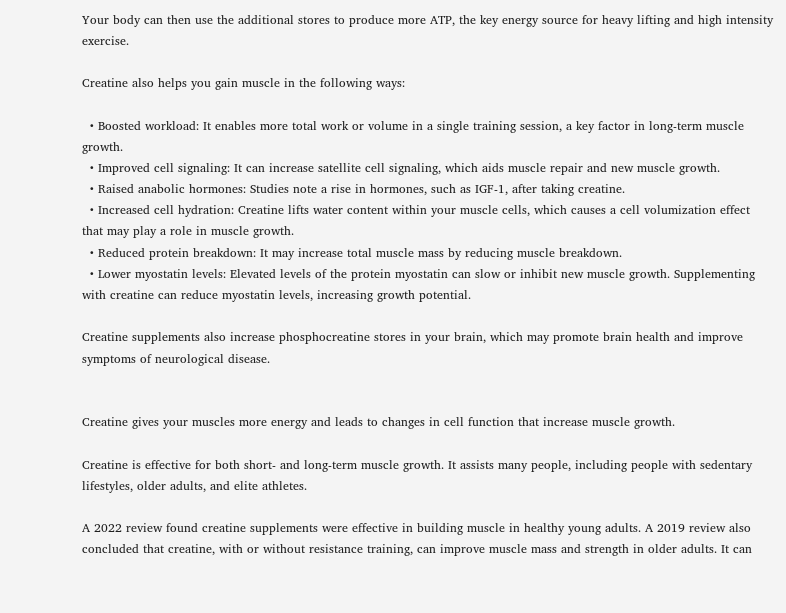Your body can then use the additional stores to produce more ATP, the key energy source for heavy lifting and high intensity exercise.

Creatine also helps you gain muscle in the following ways:

  • Boosted workload: It enables more total work or volume in a single training session, a key factor in long-term muscle growth.
  • Improved cell signaling: It can increase satellite cell signaling, which aids muscle repair and new muscle growth.
  • Raised anabolic hormones: Studies note a rise in hormones, such as IGF-1, after taking creatine.
  • Increased cell hydration: Creatine lifts water content within your muscle cells, which causes a cell volumization effect that may play a role in muscle growth.
  • Reduced protein breakdown: It may increase total muscle mass by reducing muscle breakdown.
  • Lower myostatin levels: Elevated levels of the protein myostatin can slow or inhibit new muscle growth. Supplementing with creatine can reduce myostatin levels, increasing growth potential.

Creatine supplements also increase phosphocreatine stores in your brain, which may promote brain health and improve symptoms of neurological disease.


Creatine gives your muscles more energy and leads to changes in cell function that increase muscle growth.

Creatine is effective for both short- and long-term muscle growth. It assists many people, including people with sedentary lifestyles, older adults, and elite athletes.

A 2022 review found creatine supplements were effective in building muscle in healthy young adults. A 2019 review also concluded that creatine, with or without resistance training, can improve muscle mass and strength in older adults. It can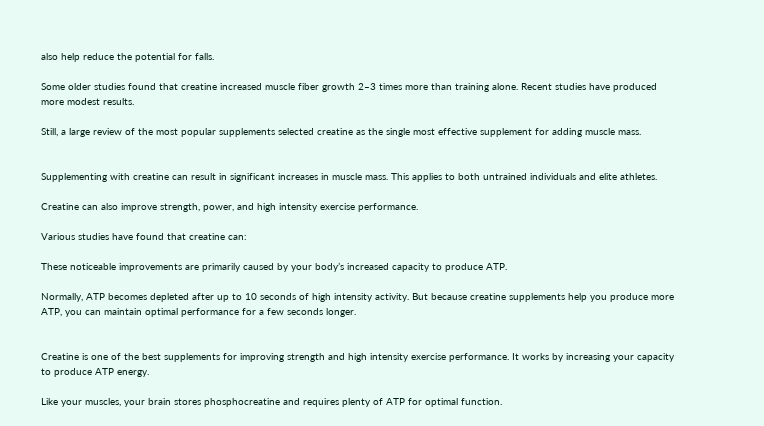also help reduce the potential for falls.

Some older studies found that creatine increased muscle fiber growth 2–3 times more than training alone. Recent studies have produced more modest results.

Still, a large review of the most popular supplements selected creatine as the single most effective supplement for adding muscle mass.


Supplementing with creatine can result in significant increases in muscle mass. This applies to both untrained individuals and elite athletes.

Creatine can also improve strength, power, and high intensity exercise performance.

Various studies have found that creatine can:

These noticeable improvements are primarily caused by your body’s increased capacity to produce ATP.

Normally, ATP becomes depleted after up to 10 seconds of high intensity activity. But because creatine supplements help you produce more ATP, you can maintain optimal performance for a few seconds longer.


Creatine is one of the best supplements for improving strength and high intensity exercise performance. It works by increasing your capacity to produce ATP energy.

Like your muscles, your brain stores phosphocreatine and requires plenty of ATP for optimal function.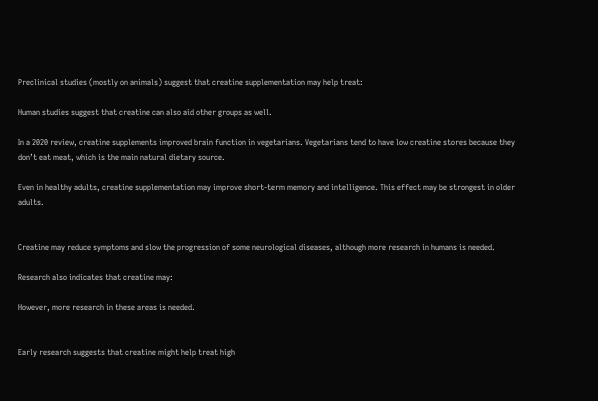Preclinical studies (mostly on animals) suggest that creatine supplementation may help treat:

Human studies suggest that creatine can also aid other groups as well.

In a 2020 review, creatine supplements improved brain function in vegetarians. Vegetarians tend to have low creatine stores because they don’t eat meat, which is the main natural dietary source.

Even in healthy adults, creatine supplementation may improve short-term memory and intelligence. This effect may be strongest in older adults.


Creatine may reduce symptoms and slow the progression of some neurological diseases, although more research in humans is needed.

Research also indicates that creatine may:

However, more research in these areas is needed.


Early research suggests that creatine might help treat high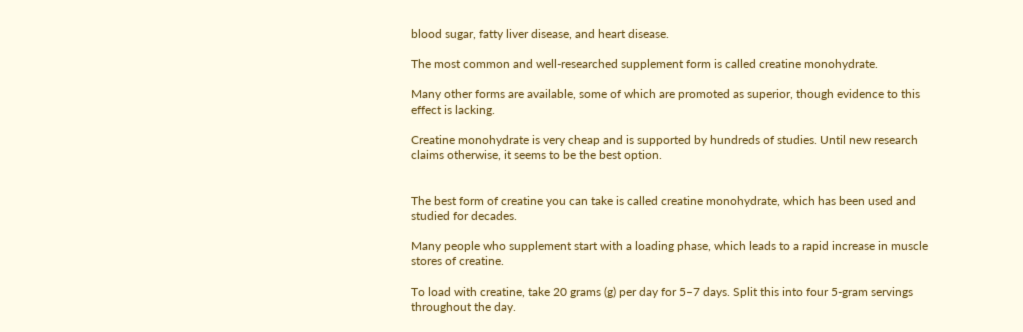blood sugar, fatty liver disease, and heart disease.

The most common and well-researched supplement form is called creatine monohydrate.

Many other forms are available, some of which are promoted as superior, though evidence to this effect is lacking.

Creatine monohydrate is very cheap and is supported by hundreds of studies. Until new research claims otherwise, it seems to be the best option.


The best form of creatine you can take is called creatine monohydrate, which has been used and studied for decades.

Many people who supplement start with a loading phase, which leads to a rapid increase in muscle stores of creatine.

To load with creatine, take 20 grams (g) per day for 5–7 days. Split this into four 5-gram servings throughout the day.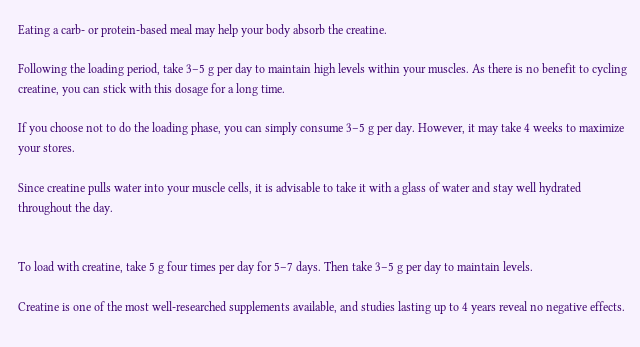Eating a carb- or protein-based meal may help your body absorb the creatine.

Following the loading period, take 3–5 g per day to maintain high levels within your muscles. As there is no benefit to cycling creatine, you can stick with this dosage for a long time.

If you choose not to do the loading phase, you can simply consume 3–5 g per day. However, it may take 4 weeks to maximize your stores.

Since creatine pulls water into your muscle cells, it is advisable to take it with a glass of water and stay well hydrated throughout the day.


To load with creatine, take 5 g four times per day for 5–7 days. Then take 3–5 g per day to maintain levels.

Creatine is one of the most well-researched supplements available, and studies lasting up to 4 years reveal no negative effects.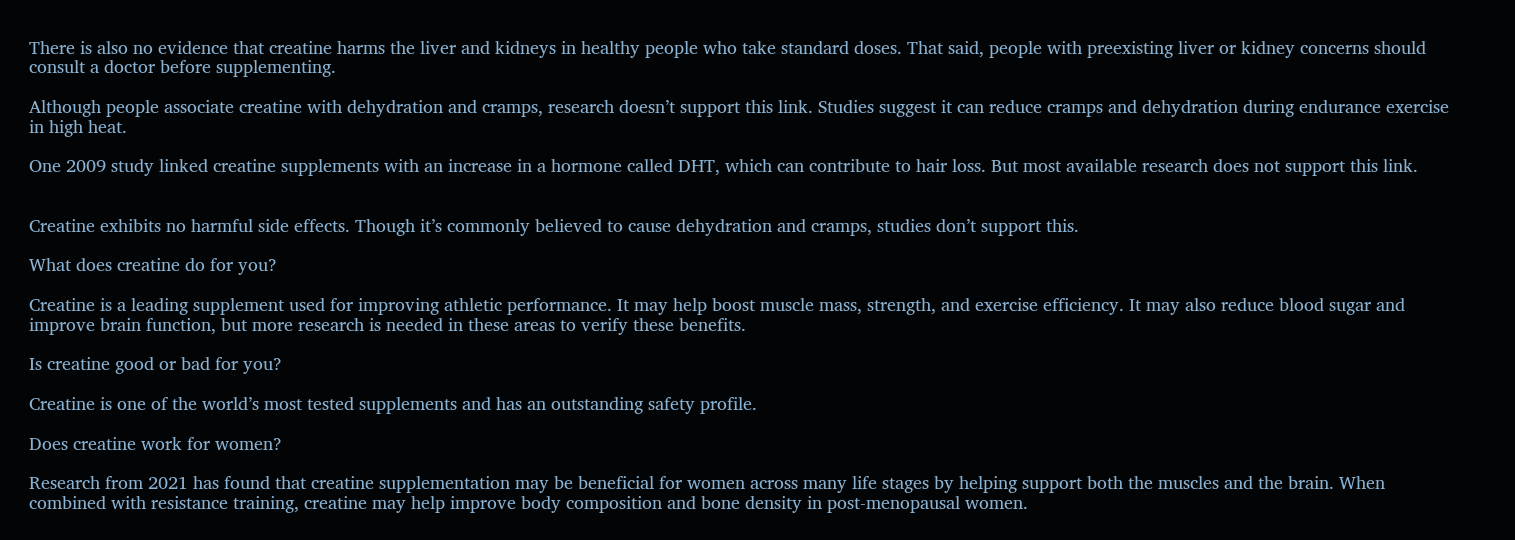There is also no evidence that creatine harms the liver and kidneys in healthy people who take standard doses. That said, people with preexisting liver or kidney concerns should consult a doctor before supplementing.

Although people associate creatine with dehydration and cramps, research doesn’t support this link. Studies suggest it can reduce cramps and dehydration during endurance exercise in high heat.

One 2009 study linked creatine supplements with an increase in a hormone called DHT, which can contribute to hair loss. But most available research does not support this link.


Creatine exhibits no harmful side effects. Though it’s commonly believed to cause dehydration and cramps, studies don’t support this.

What does creatine do for you?

Creatine is a leading supplement used for improving athletic performance. It may help boost muscle mass, strength, and exercise efficiency. It may also reduce blood sugar and improve brain function, but more research is needed in these areas to verify these benefits.

Is creatine good or bad for you?

Creatine is one of the world’s most tested supplements and has an outstanding safety profile.

Does creatine work for women?

Research from 2021 has found that creatine supplementation may be beneficial for women across many life stages by helping support both the muscles and the brain. When combined with resistance training, creatine may help improve body composition and bone density in post-menopausal women.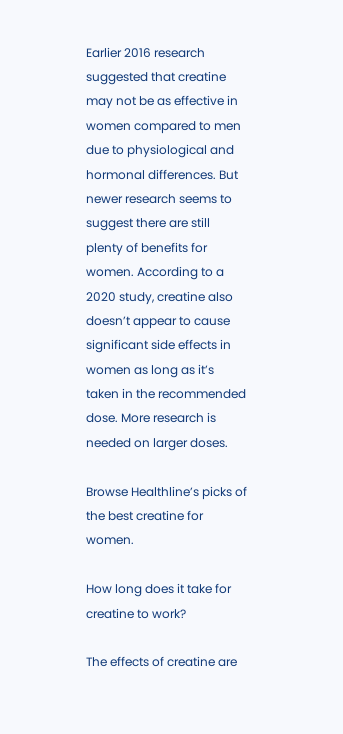Earlier 2016 research suggested that creatine may not be as effective in women compared to men due to physiological and hormonal differences. But newer research seems to suggest there are still plenty of benefits for women. According to a 2020 study, creatine also doesn’t appear to cause significant side effects in women as long as it’s taken in the recommended dose. More research is needed on larger doses.

Browse Healthline’s picks of the best creatine for women.

How long does it take for creatine to work?

The effects of creatine are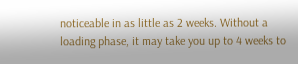noticeable in as little as 2 weeks. Without a loading phase, it may take you up to 4 weeks to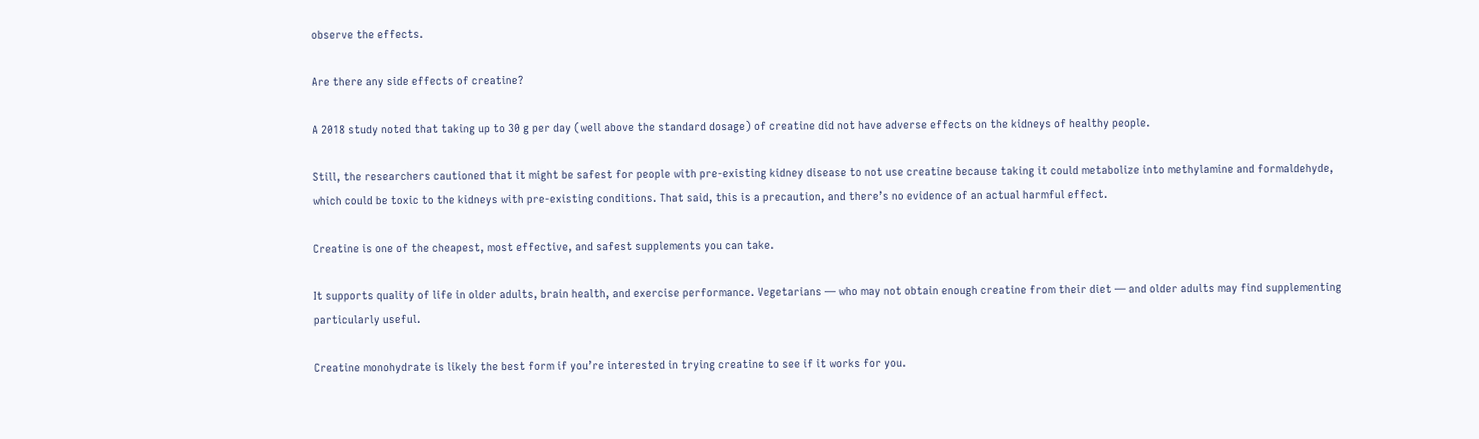observe the effects.

Are there any side effects of creatine?

A 2018 study noted that taking up to 30 g per day (well above the standard dosage) of creatine did not have adverse effects on the kidneys of healthy people.

Still, the researchers cautioned that it might be safest for people with pre-existing kidney disease to not use creatine because taking it could metabolize into methylamine and formaldehyde, which could be toxic to the kidneys with pre-existing conditions. That said, this is a precaution, and there’s no evidence of an actual harmful effect.

Creatine is one of the cheapest, most effective, and safest supplements you can take.

It supports quality of life in older adults, brain health, and exercise performance. Vegetarians — who may not obtain enough creatine from their diet — and older adults may find supplementing particularly useful.

Creatine monohydrate is likely the best form if you’re interested in trying creatine to see if it works for you.